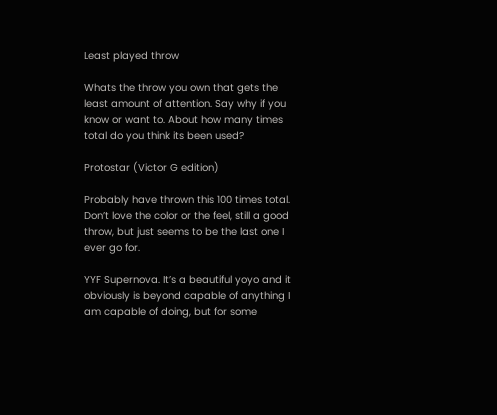Least played throw

Whats the throw you own that gets the least amount of attention. Say why if you know or want to. About how many times total do you think its been used?

Protostar (Victor G edition)

Probably have thrown this 100 times total. Don’t love the color or the feel, still a good throw, but just seems to be the last one I ever go for.

YYF Supernova. It’s a beautiful yoyo and it obviously is beyond capable of anything I am capable of doing, but for some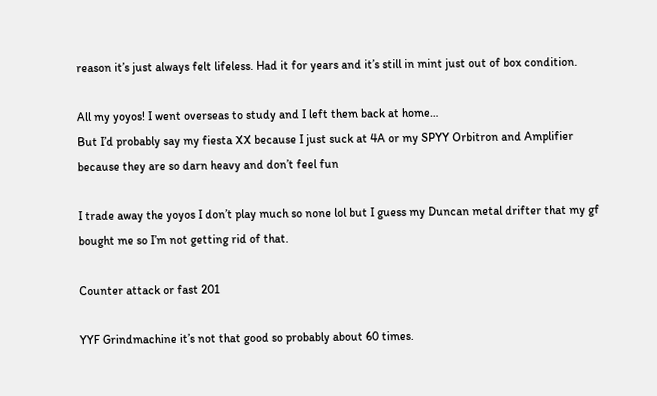reason it’s just always felt lifeless. Had it for years and it’s still in mint just out of box condition.

All my yoyos! I went overseas to study and I left them back at home…
But I’d probably say my fiesta XX because I just suck at 4A or my SPYY Orbitron and Amplifier because they are so darn heavy and don’t feel fun

I trade away the yoyos I don’t play much so none lol but I guess my Duncan metal drifter that my gf bought me so I’m not getting rid of that.

Counter attack or fast 201

YYF Grindmachine it’s not that good so probably about 60 times.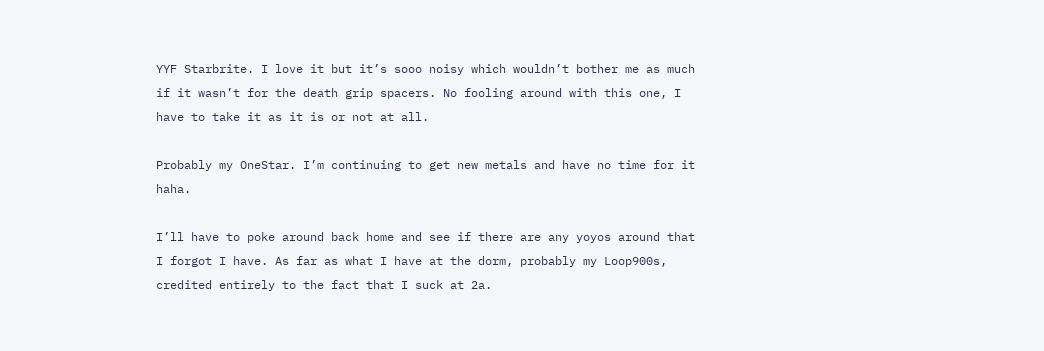YYF Starbrite. I love it but it’s sooo noisy which wouldn’t bother me as much if it wasn’t for the death grip spacers. No fooling around with this one, I have to take it as it is or not at all.

Probably my OneStar. I’m continuing to get new metals and have no time for it haha.

I’ll have to poke around back home and see if there are any yoyos around that I forgot I have. As far as what I have at the dorm, probably my Loop900s, credited entirely to the fact that I suck at 2a.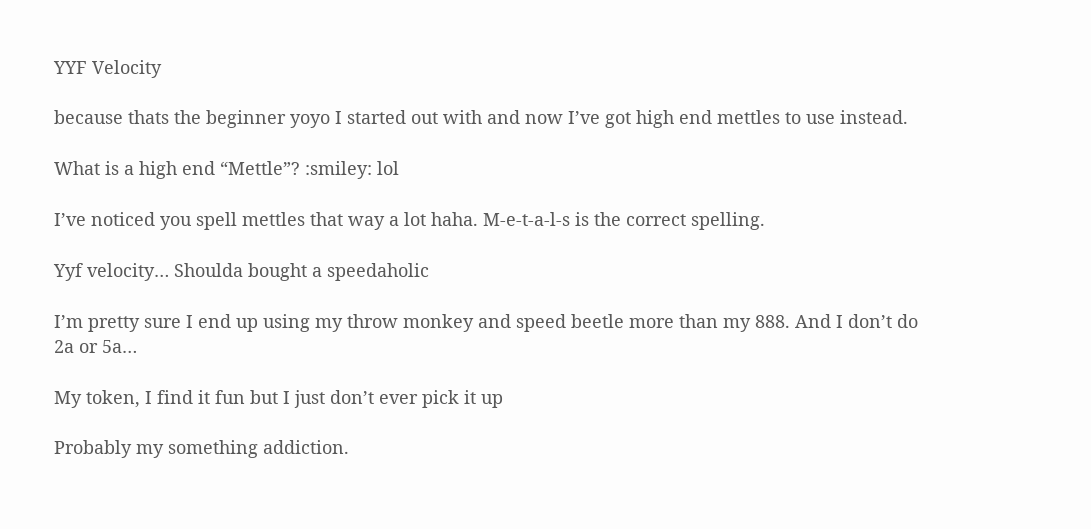YYF Velocity

because thats the beginner yoyo I started out with and now I’ve got high end mettles to use instead.

What is a high end “Mettle”? :smiley: lol

I’ve noticed you spell mettles that way a lot haha. M-e-t-a-l-s is the correct spelling.

Yyf velocity… Shoulda bought a speedaholic

I’m pretty sure I end up using my throw monkey and speed beetle more than my 888. And I don’t do 2a or 5a…

My token, I find it fun but I just don’t ever pick it up

Probably my something addiction.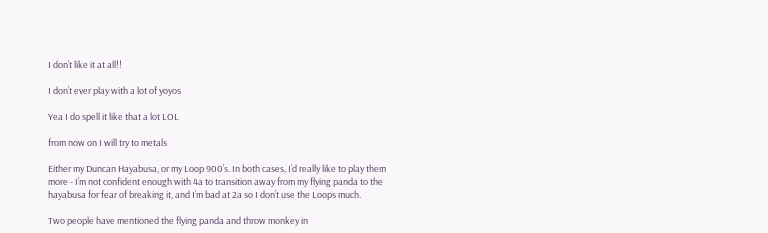I don’t like it at all!!

I don’t ever play with a lot of yoyos

Yea I do spell it like that a lot LOL

from now on I will try to metals

Either my Duncan Hayabusa, or my Loop 900’s. In both cases, I’d really like to play them more - I’m not confident enough with 4a to transition away from my flying panda to the hayabusa for fear of breaking it, and I’m bad at 2a so I don’t use the Loops much.

Two people have mentioned the flying panda and throw monkey in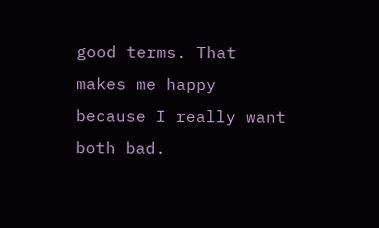good terms. That makes me happy because I really want both bad.